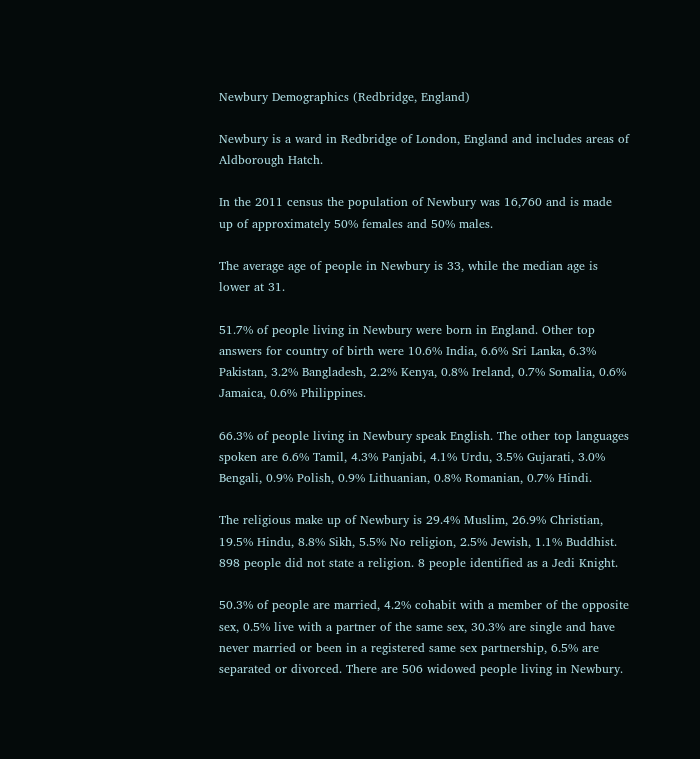Newbury Demographics (Redbridge, England)

Newbury is a ward in Redbridge of London, England and includes areas of Aldborough Hatch.

In the 2011 census the population of Newbury was 16,760 and is made up of approximately 50% females and 50% males.

The average age of people in Newbury is 33, while the median age is lower at 31.

51.7% of people living in Newbury were born in England. Other top answers for country of birth were 10.6% India, 6.6% Sri Lanka, 6.3% Pakistan, 3.2% Bangladesh, 2.2% Kenya, 0.8% Ireland, 0.7% Somalia, 0.6% Jamaica, 0.6% Philippines.

66.3% of people living in Newbury speak English. The other top languages spoken are 6.6% Tamil, 4.3% Panjabi, 4.1% Urdu, 3.5% Gujarati, 3.0% Bengali, 0.9% Polish, 0.9% Lithuanian, 0.8% Romanian, 0.7% Hindi.

The religious make up of Newbury is 29.4% Muslim, 26.9% Christian, 19.5% Hindu, 8.8% Sikh, 5.5% No religion, 2.5% Jewish, 1.1% Buddhist. 898 people did not state a religion. 8 people identified as a Jedi Knight.

50.3% of people are married, 4.2% cohabit with a member of the opposite sex, 0.5% live with a partner of the same sex, 30.3% are single and have never married or been in a registered same sex partnership, 6.5% are separated or divorced. There are 506 widowed people living in Newbury.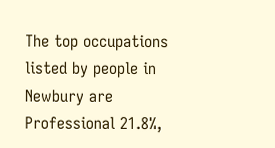The top occupations listed by people in Newbury are Professional 21.8%,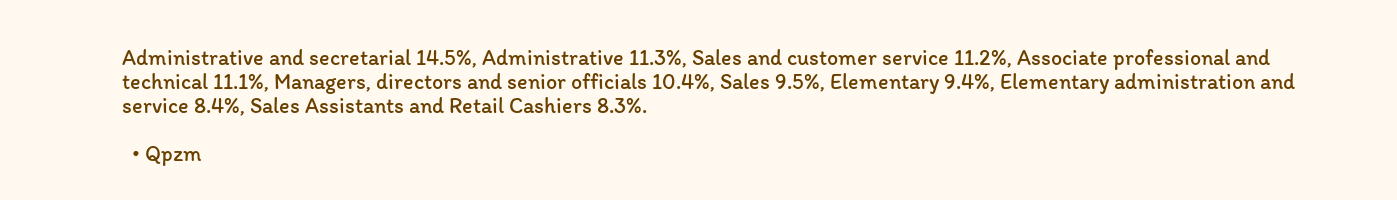Administrative and secretarial 14.5%, Administrative 11.3%, Sales and customer service 11.2%, Associate professional and technical 11.1%, Managers, directors and senior officials 10.4%, Sales 9.5%, Elementary 9.4%, Elementary administration and service 8.4%, Sales Assistants and Retail Cashiers 8.3%.

  • Qpzm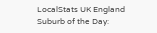LocalStats UK England Suburb of the Day: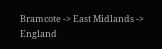Bramcote -> East Midlands -> England